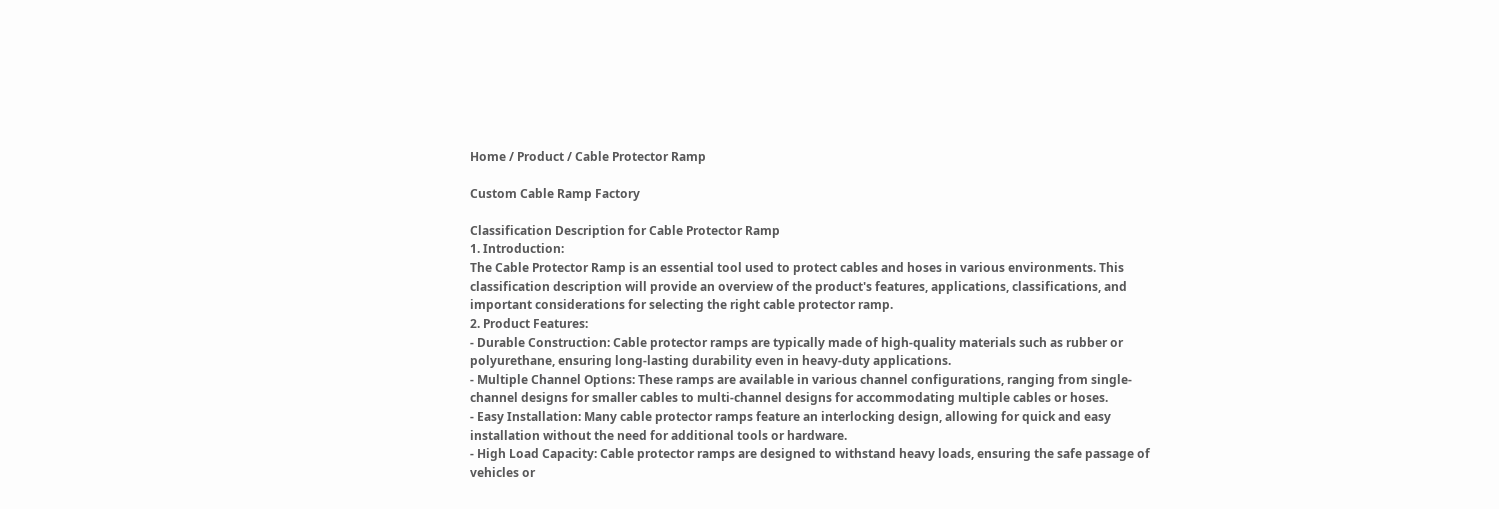Home / Product / Cable Protector Ramp

Custom Cable Ramp Factory

Classification Description for Cable Protector Ramp
1. Introduction:
The Cable Protector Ramp is an essential tool used to protect cables and hoses in various environments. This classification description will provide an overview of the product's features, applications, classifications, and important considerations for selecting the right cable protector ramp.
2. Product Features:
- Durable Construction: Cable protector ramps are typically made of high-quality materials such as rubber or polyurethane, ensuring long-lasting durability even in heavy-duty applications.
- Multiple Channel Options: These ramps are available in various channel configurations, ranging from single-channel designs for smaller cables to multi-channel designs for accommodating multiple cables or hoses.
- Easy Installation: Many cable protector ramps feature an interlocking design, allowing for quick and easy installation without the need for additional tools or hardware.
- High Load Capacity: Cable protector ramps are designed to withstand heavy loads, ensuring the safe passage of vehicles or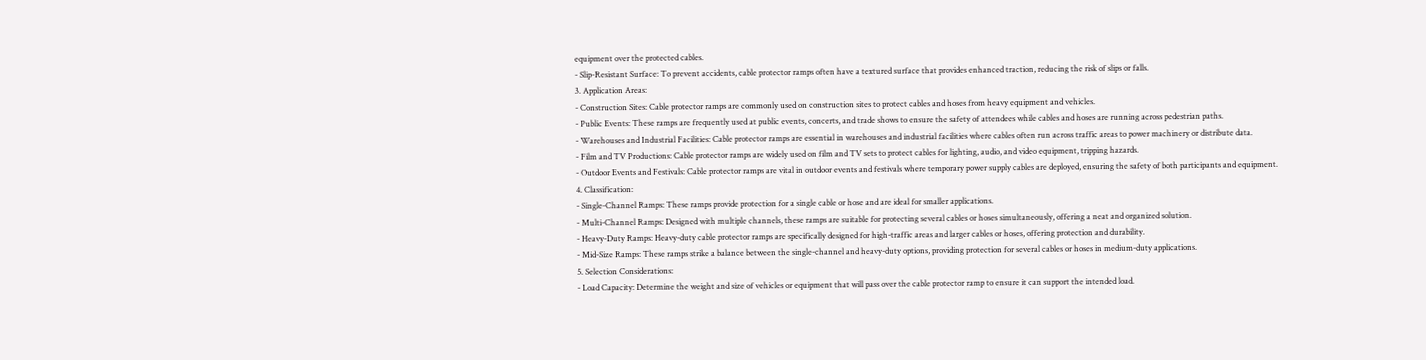equipment over the protected cables.
- Slip-Resistant Surface: To prevent accidents, cable protector ramps often have a textured surface that provides enhanced traction, reducing the risk of slips or falls.
3. Application Areas:
- Construction Sites: Cable protector ramps are commonly used on construction sites to protect cables and hoses from heavy equipment and vehicles.
- Public Events: These ramps are frequently used at public events, concerts, and trade shows to ensure the safety of attendees while cables and hoses are running across pedestrian paths.
- Warehouses and Industrial Facilities: Cable protector ramps are essential in warehouses and industrial facilities where cables often run across traffic areas to power machinery or distribute data.
- Film and TV Productions: Cable protector ramps are widely used on film and TV sets to protect cables for lighting, audio, and video equipment, tripping hazards.
- Outdoor Events and Festivals: Cable protector ramps are vital in outdoor events and festivals where temporary power supply cables are deployed, ensuring the safety of both participants and equipment.
4. Classification:
- Single-Channel Ramps: These ramps provide protection for a single cable or hose and are ideal for smaller applications.
- Multi-Channel Ramps: Designed with multiple channels, these ramps are suitable for protecting several cables or hoses simultaneously, offering a neat and organized solution.
- Heavy-Duty Ramps: Heavy-duty cable protector ramps are specifically designed for high-traffic areas and larger cables or hoses, offering protection and durability.
- Mid-Size Ramps: These ramps strike a balance between the single-channel and heavy-duty options, providing protection for several cables or hoses in medium-duty applications.
5. Selection Considerations:
- Load Capacity: Determine the weight and size of vehicles or equipment that will pass over the cable protector ramp to ensure it can support the intended load.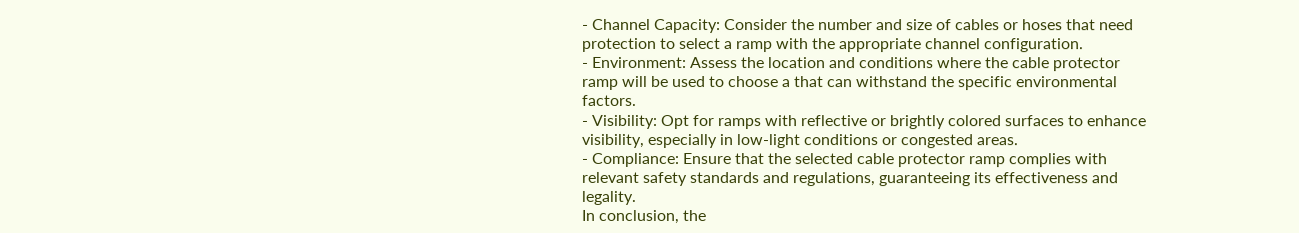- Channel Capacity: Consider the number and size of cables or hoses that need protection to select a ramp with the appropriate channel configuration.
- Environment: Assess the location and conditions where the cable protector ramp will be used to choose a that can withstand the specific environmental factors.
- Visibility: Opt for ramps with reflective or brightly colored surfaces to enhance visibility, especially in low-light conditions or congested areas.
- Compliance: Ensure that the selected cable protector ramp complies with relevant safety standards and regulations, guaranteeing its effectiveness and legality.
In conclusion, the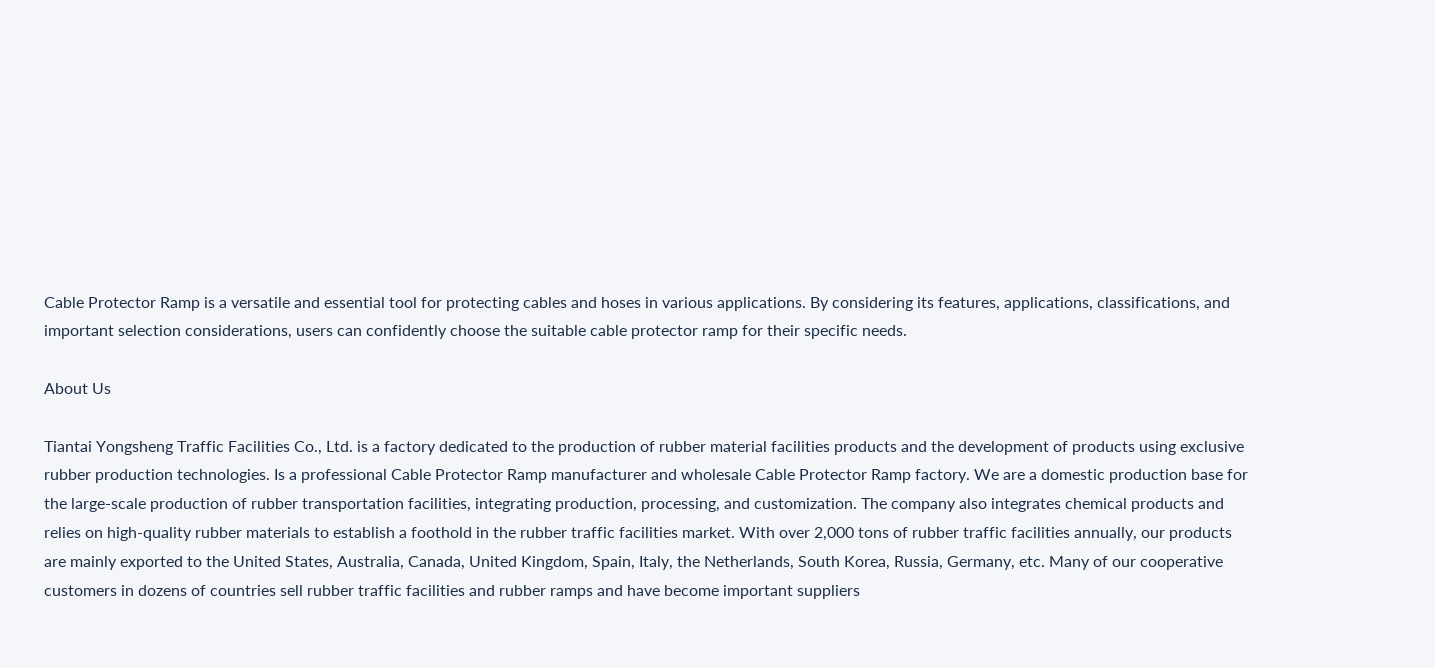Cable Protector Ramp is a versatile and essential tool for protecting cables and hoses in various applications. By considering its features, applications, classifications, and important selection considerations, users can confidently choose the suitable cable protector ramp for their specific needs.

About Us

Tiantai Yongsheng Traffic Facilities Co., Ltd. is a factory dedicated to the production of rubber material facilities products and the development of products using exclusive rubber production technologies. Is a professional Cable Protector Ramp manufacturer and wholesale Cable Protector Ramp factory. We are a domestic production base for the large-scale production of rubber transportation facilities, integrating production, processing, and customization. The company also integrates chemical products and relies on high-quality rubber materials to establish a foothold in the rubber traffic facilities market. With over 2,000 tons of rubber traffic facilities annually, our products are mainly exported to the United States, Australia, Canada, United Kingdom, Spain, Italy, the Netherlands, South Korea, Russia, Germany, etc. Many of our cooperative customers in dozens of countries sell rubber traffic facilities and rubber ramps and have become important suppliers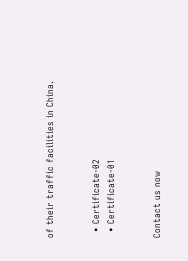of their traffic facilities in China.


  • Certificate-02
  • Certificate-01


Contact us now